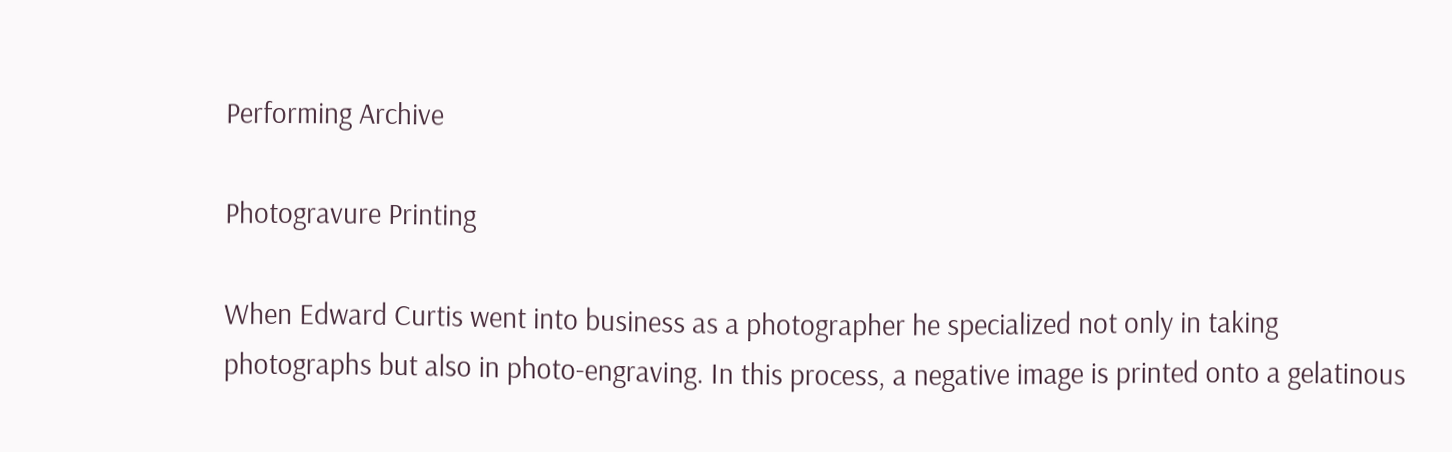Performing Archive

Photogravure Printing

When Edward Curtis went into business as a photographer he specialized not only in taking photographs but also in photo-engraving. In this process, a negative image is printed onto a gelatinous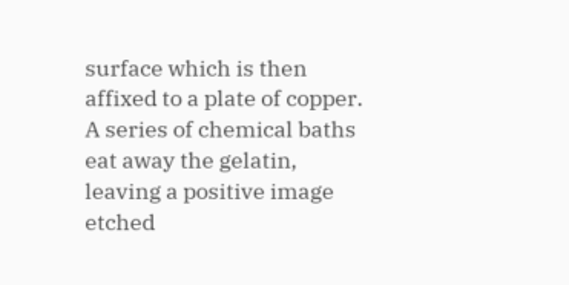surface which is then affixed to a plate of copper. A series of chemical baths eat away the gelatin, leaving a positive image etched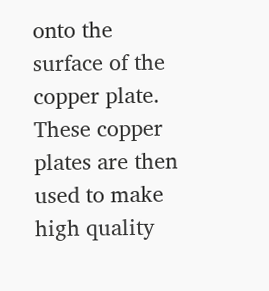onto the surface of the copper plate. These copper plates are then used to make high quality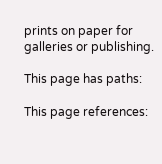prints on paper for galleries or publishing.

This page has paths:

This page references: